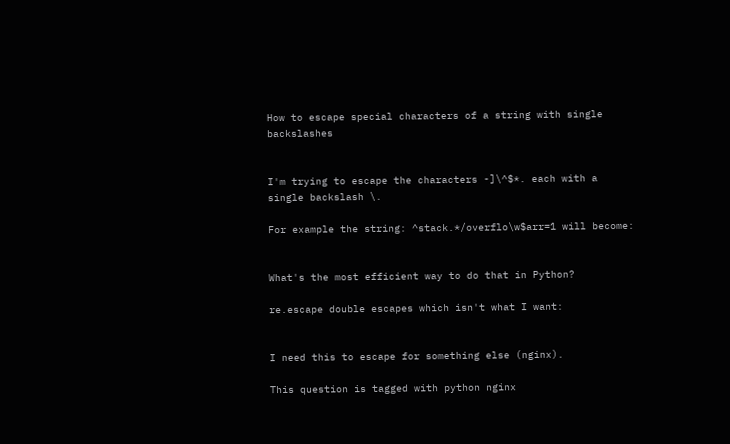How to escape special characters of a string with single backslashes


I'm trying to escape the characters -]\^$*. each with a single backslash \.

For example the string: ^stack.*/overflo\w$arr=1 will become:


What's the most efficient way to do that in Python?

re.escape double escapes which isn't what I want:


I need this to escape for something else (nginx).

This question is tagged with python nginx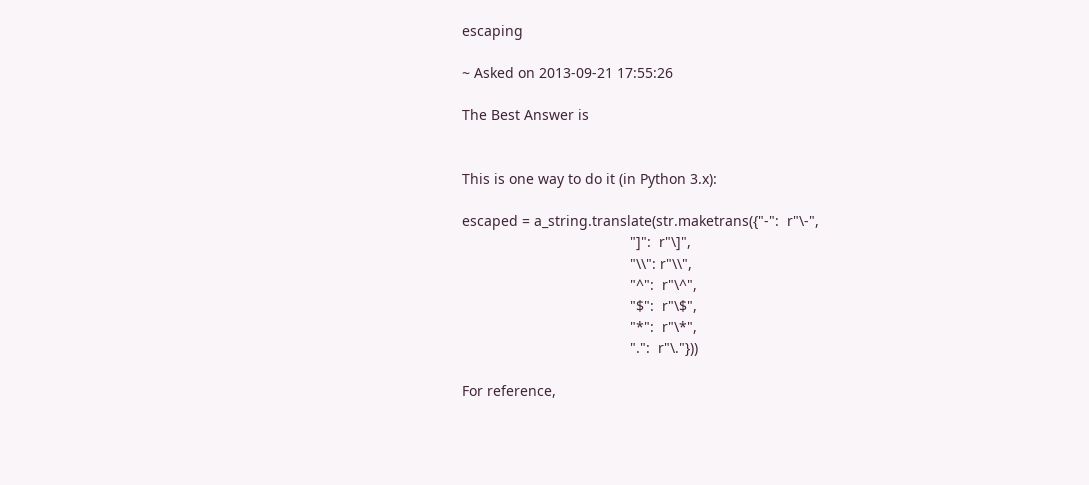escaping

~ Asked on 2013-09-21 17:55:26

The Best Answer is


This is one way to do it (in Python 3.x):

escaped = a_string.translate(str.maketrans({"-":  r"\-",
                                          "]":  r"\]",
                                          "\\": r"\\",
                                          "^":  r"\^",
                                          "$":  r"\$",
                                          "*":  r"\*",
                                          ".":  r"\."}))

For reference,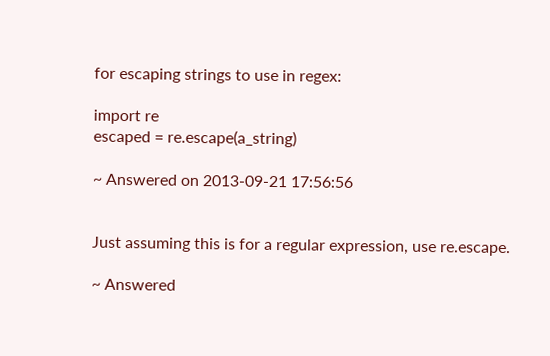for escaping strings to use in regex:

import re
escaped = re.escape(a_string)

~ Answered on 2013-09-21 17:56:56


Just assuming this is for a regular expression, use re.escape.

~ Answered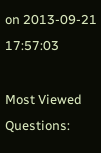on 2013-09-21 17:57:03

Most Viewed Questions: